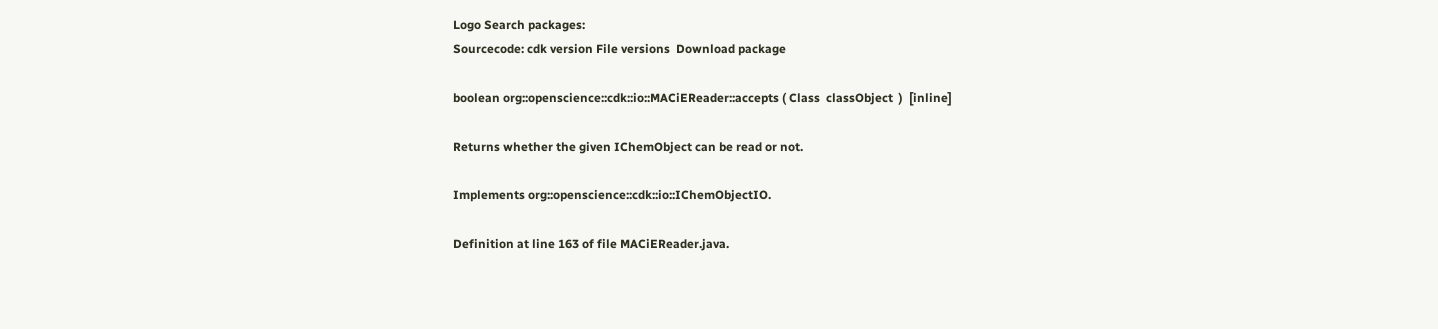Logo Search packages:
Sourcecode: cdk version File versions  Download package

boolean org::openscience::cdk::io::MACiEReader::accepts ( Class  classObject  )  [inline]

Returns whether the given IChemObject can be read or not.

Implements org::openscience::cdk::io::IChemObjectIO.

Definition at line 163 of file MACiEReader.java.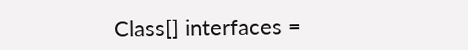Class[] interfaces =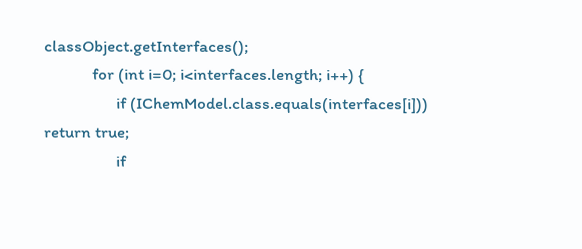classObject.getInterfaces();
            for (int i=0; i<interfaces.length; i++) {
                  if (IChemModel.class.equals(interfaces[i])) return true;
                  if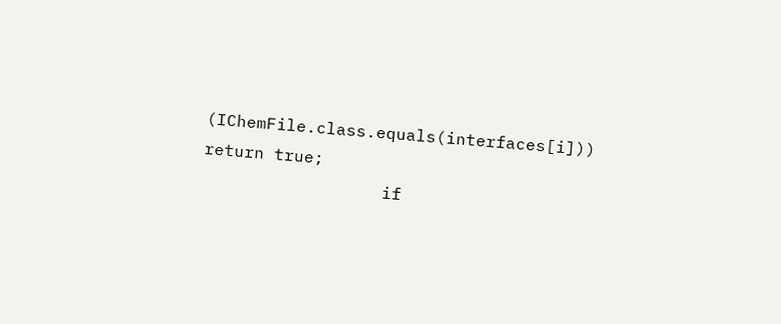(IChemFile.class.equals(interfaces[i])) return true;
                  if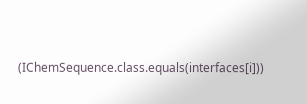(IChemSequence.class.equals(interfaces[i]))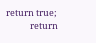return true;
            return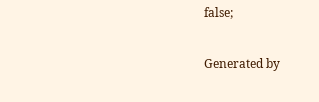false;

Generated by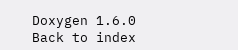Doxygen 1.6.0   Back to index